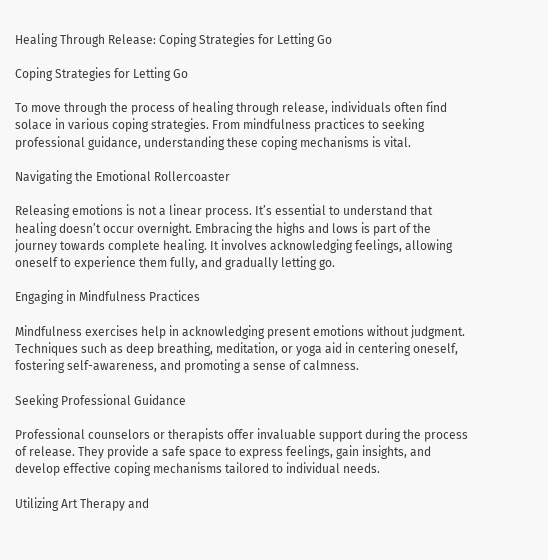Healing Through Release: Coping Strategies for Letting Go

Coping Strategies for Letting Go

To move through the process of healing through release, individuals often find solace in various coping strategies. From mindfulness practices to seeking professional guidance, understanding these coping mechanisms is vital.

Navigating the Emotional Rollercoaster

Releasing emotions is not a linear process. It’s essential to understand that healing doesn’t occur overnight. Embracing the highs and lows is part of the journey towards complete healing. It involves acknowledging feelings, allowing oneself to experience them fully, and gradually letting go.

Engaging in Mindfulness Practices

Mindfulness exercises help in acknowledging present emotions without judgment. Techniques such as deep breathing, meditation, or yoga aid in centering oneself, fostering self-awareness, and promoting a sense of calmness.

Seeking Professional Guidance

Professional counselors or therapists offer invaluable support during the process of release. They provide a safe space to express feelings, gain insights, and develop effective coping mechanisms tailored to individual needs.

Utilizing Art Therapy and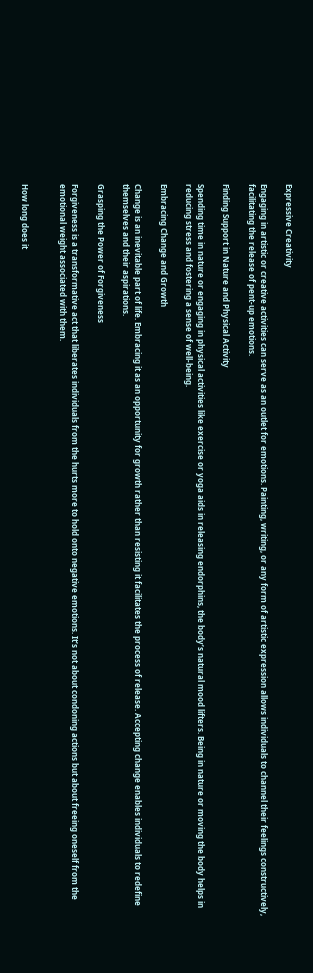Expressive Creativity

Engaging in artistic or creative activities can serve as an outlet for emotions. Painting, writing, or any form of artistic expression allows individuals to channel their feelings constructively, facilitating the release of pent-up emotions.

Finding Support in Nature and Physical Activity

Spending time in nature or engaging in physical activities like exercise or yoga aids in releasing endorphins, the body’s natural mood lifters. Being in nature or moving the body helps in reducing stress and fostering a sense of well-being.

Embracing Change and Growth

Change is an inevitable part of life. Embracing it as an opportunity for growth rather than resisting it facilitates the process of release. Accepting change enables individuals to redefine themselves and their aspirations.

Grasping the Power of Forgiveness

Forgiveness is a transformative act that liberates individuals from the hurts more to hold onto negative emotions. It’s not about condoning actions but about freeing oneself from the emotional weight associated with them.


How long does it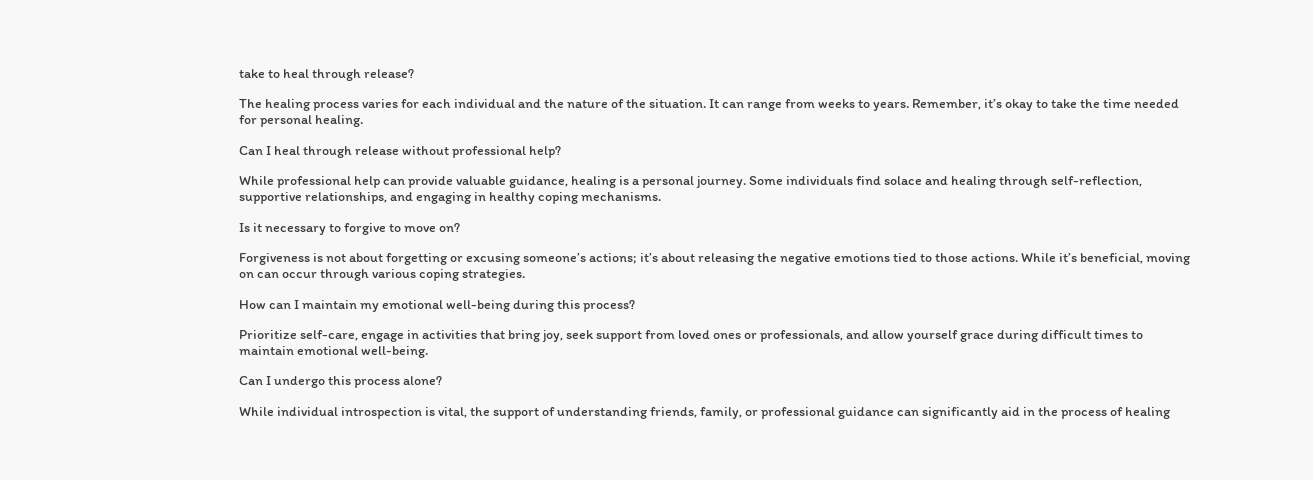take to heal through release?

The healing process varies for each individual and the nature of the situation. It can range from weeks to years. Remember, it’s okay to take the time needed for personal healing.

Can I heal through release without professional help?

While professional help can provide valuable guidance, healing is a personal journey. Some individuals find solace and healing through self-reflection, supportive relationships, and engaging in healthy coping mechanisms.

Is it necessary to forgive to move on?

Forgiveness is not about forgetting or excusing someone’s actions; it’s about releasing the negative emotions tied to those actions. While it’s beneficial, moving on can occur through various coping strategies.

How can I maintain my emotional well-being during this process?

Prioritize self-care, engage in activities that bring joy, seek support from loved ones or professionals, and allow yourself grace during difficult times to maintain emotional well-being.

Can I undergo this process alone?

While individual introspection is vital, the support of understanding friends, family, or professional guidance can significantly aid in the process of healing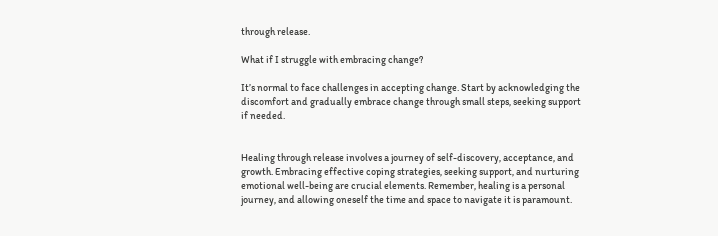through release.

What if I struggle with embracing change?

It’s normal to face challenges in accepting change. Start by acknowledging the discomfort and gradually embrace change through small steps, seeking support if needed.


Healing through release involves a journey of self-discovery, acceptance, and growth. Embracing effective coping strategies, seeking support, and nurturing emotional well-being are crucial elements. Remember, healing is a personal journey, and allowing oneself the time and space to navigate it is paramount.